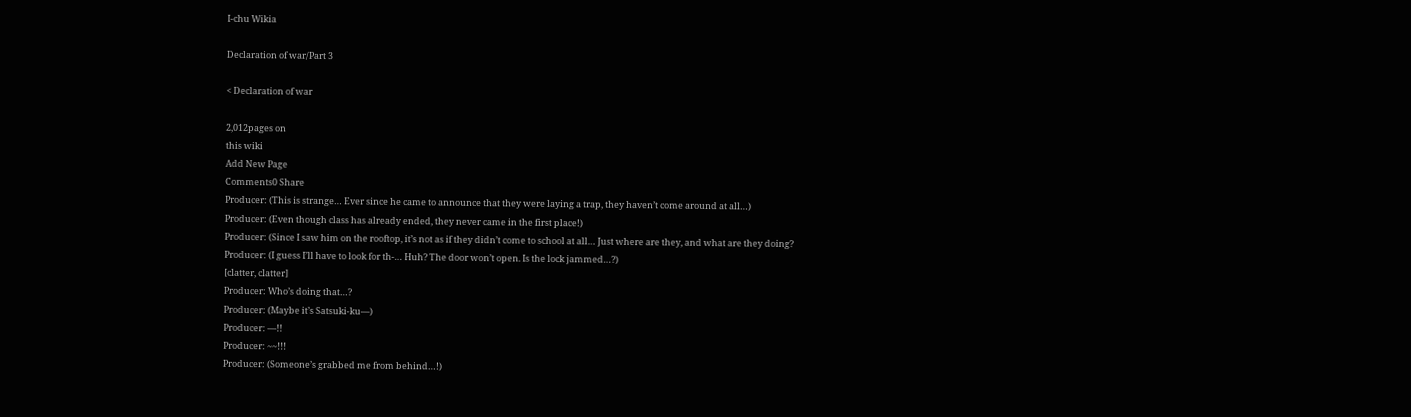I-chu Wikia

Declaration of war/Part 3

< Declaration of war

2,012pages on
this wiki
Add New Page
Comments0 Share
Producer: (This is strange… Ever since he came to announce that they were laying a trap, they haven’t come around at all…)
Producer: (Even though class has already ended, they never came in the first place!)
Producer: (Since I saw him on the rooftop, it’s not as if they didn’t come to school at all… Just where are they, and what are they doing?
Producer: (I guess I’ll have to look for th-… Huh? The door won’t open. Is the lock jammed…?)
[clatter, clatter]
Producer: Who’s doing that…?
Producer: (Maybe it’s Satsuki-ku—)
Producer: —!!
Producer: ~~!!!
Producer: (Someone’s grabbed me from behind…!)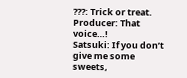???: Trick or treat.
Producer: That voice…!
Satsuki: If you don’t give me some sweets,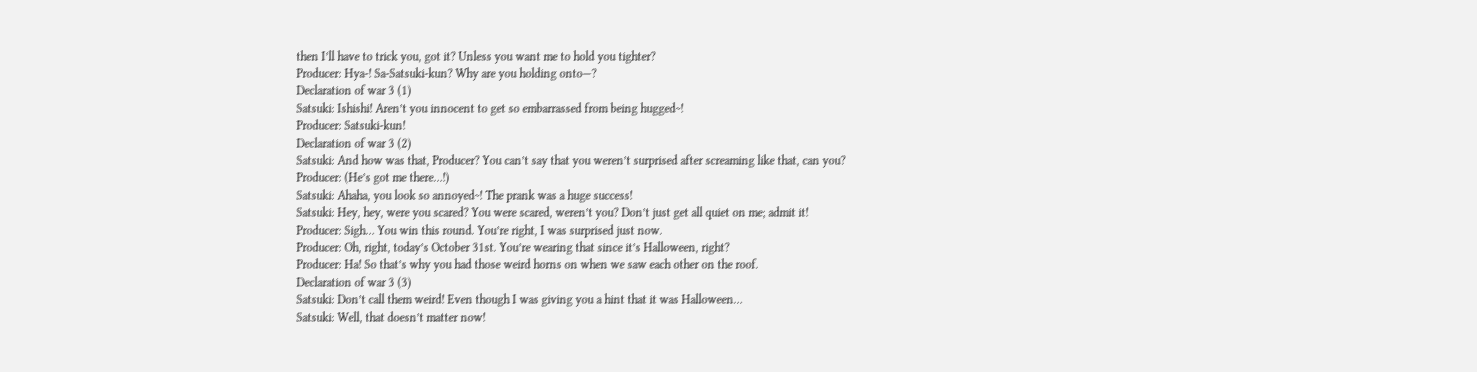then I’ll have to trick you, got it? Unless you want me to hold you tighter?
Producer: Hya-! Sa-Satsuki-kun? Why are you holding onto—?
Declaration of war 3 (1)
Satsuki: Ishishi! Aren’t you innocent to get so embarrassed from being hugged~!
Producer: Satsuki-kun!
Declaration of war 3 (2)
Satsuki: And how was that, Producer? You can’t say that you weren’t surprised after screaming like that, can you?
Producer: (He’s got me there…!)
Satsuki: Ahaha, you look so annoyed~! The prank was a huge success!
Satsuki: Hey, hey, were you scared? You were scared, weren’t you? Don’t just get all quiet on me; admit it!
Producer: Sigh… You win this round. You’re right, I was surprised just now.
Producer: Oh, right, today’s October 31st. You’re wearing that since it’s Halloween, right?
Producer: Ha! So that’s why you had those weird horns on when we saw each other on the roof.
Declaration of war 3 (3)
Satsuki: Don’t call them weird! Even though I was giving you a hint that it was Halloween…
Satsuki: Well, that doesn’t matter now!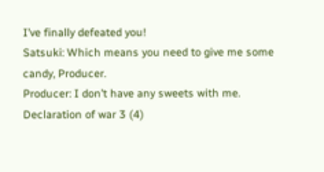I’ve finally defeated you!
Satsuki: Which means you need to give me some candy, Producer.
Producer: I don’t have any sweets with me.
Declaration of war 3 (4)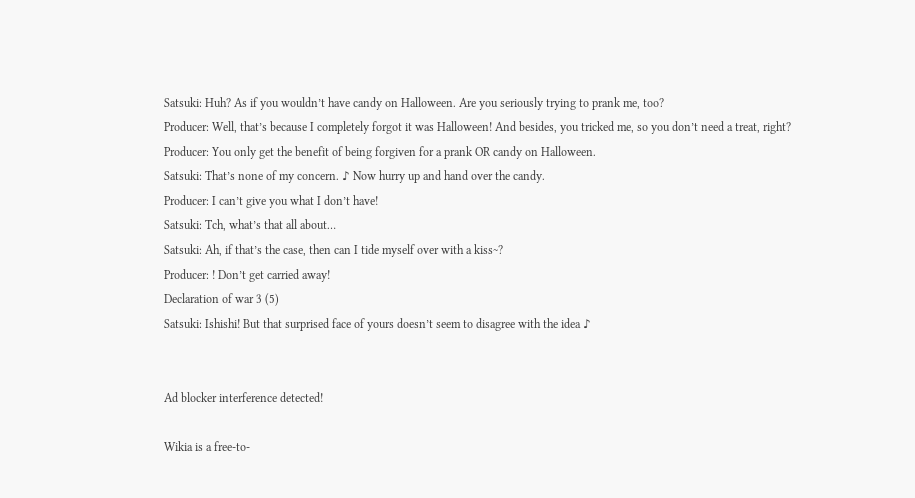Satsuki: Huh? As if you wouldn’t have candy on Halloween. Are you seriously trying to prank me, too?
Producer: Well, that’s because I completely forgot it was Halloween! And besides, you tricked me, so you don’t need a treat, right?
Producer: You only get the benefit of being forgiven for a prank OR candy on Halloween.
Satsuki: That’s none of my concern. ♪ Now hurry up and hand over the candy.
Producer: I can’t give you what I don’t have!
Satsuki: Tch, what’s that all about…
Satsuki: Ah, if that’s the case, then can I tide myself over with a kiss~?
Producer: ! Don’t get carried away!
Declaration of war 3 (5)
Satsuki: Ishishi! But that surprised face of yours doesn’t seem to disagree with the idea ♪


Ad blocker interference detected!

Wikia is a free-to-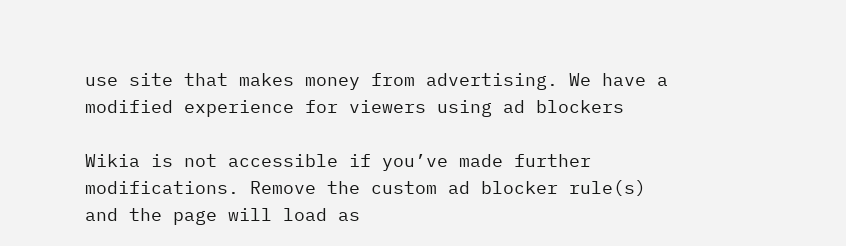use site that makes money from advertising. We have a modified experience for viewers using ad blockers

Wikia is not accessible if you’ve made further modifications. Remove the custom ad blocker rule(s) and the page will load as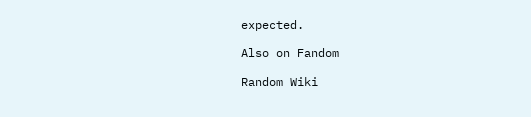expected.

Also on Fandom

Random Wiki